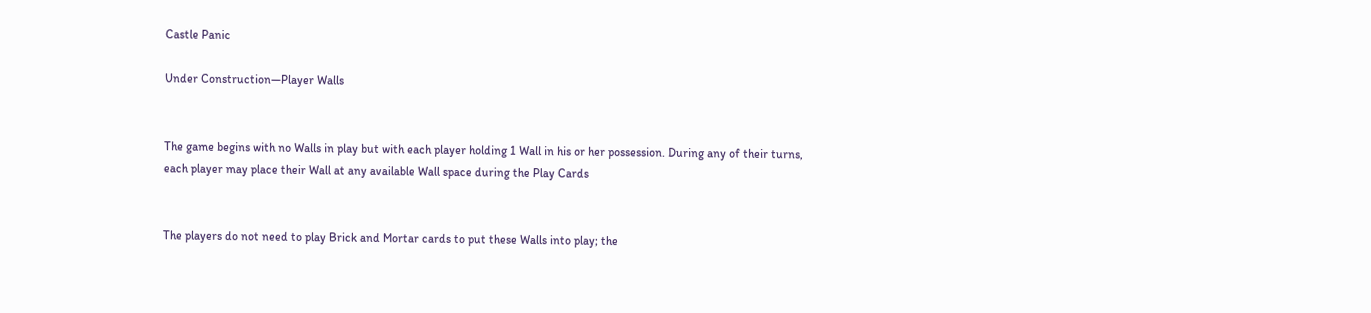Castle Panic

Under Construction—Player Walls


The game begins with no Walls in play but with each player holding 1 Wall in his or her possession. During any of their turns, each player may place their Wall at any available Wall space during the Play Cards


The players do not need to play Brick and Mortar cards to put these Walls into play; the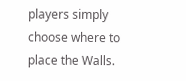players simply choose where to place the Walls.